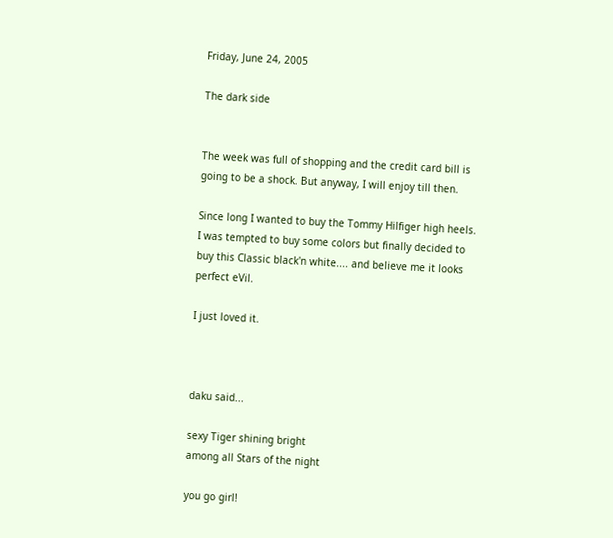Friday, June 24, 2005

The dark side


The week was full of shopping and the credit card bill is going to be a shock. But anyway, I will enjoy till then.

Since long I wanted to buy the Tommy Hilfiger high heels. I was tempted to buy some colors but finally decided to buy this Classic black'n white.... and believe me it looks perfect eVil.

I just loved it.



daku said...

sexy Tiger shining bright
among all Stars of the night

you go girl!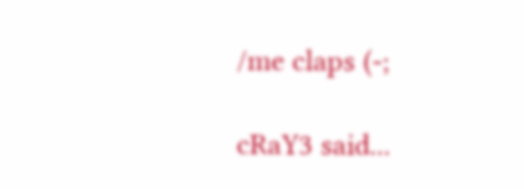/me claps (-;

cRaY3 said...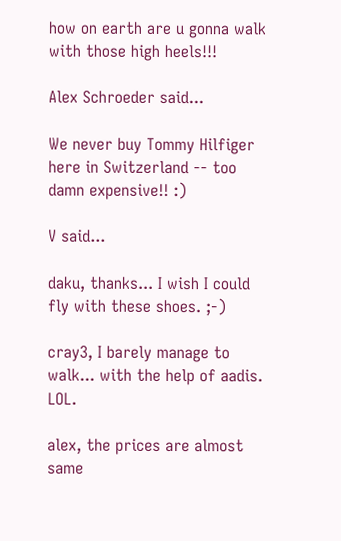how on earth are u gonna walk with those high heels!!!

Alex Schroeder said...

We never buy Tommy Hilfiger here in Switzerland -- too damn expensive!! :)

V said...

daku, thanks... I wish I could fly with these shoes. ;-)

cray3, I barely manage to walk... with the help of aadis. LOL.

alex, the prices are almost same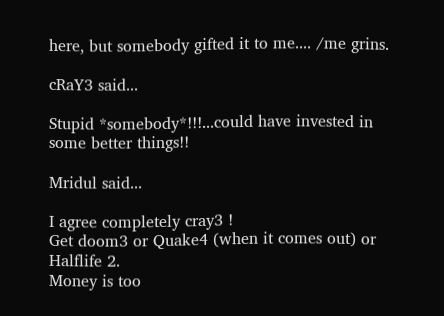here, but somebody gifted it to me.... /me grins.

cRaY3 said...

Stupid *somebody*!!!...could have invested in some better things!!

Mridul said...

I agree completely cray3 !
Get doom3 or Quake4 (when it comes out) or Halflife 2.
Money is too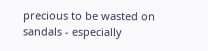precious to be wasted on sandals - especially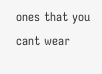ones that you cant wear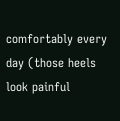comfortably every day (those heels look painful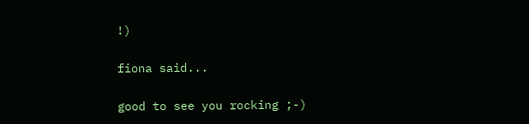!)

fiona said...

good to see you rocking ;-)